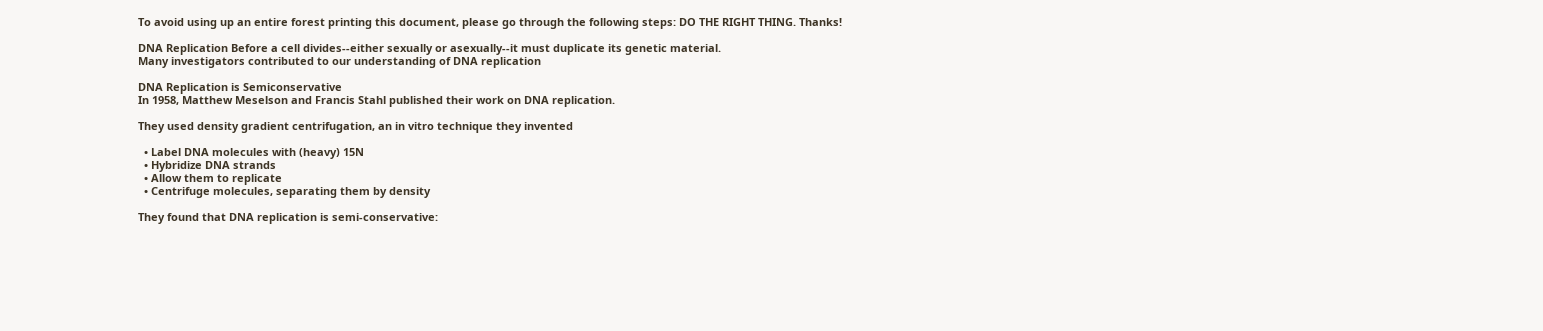To avoid using up an entire forest printing this document, please go through the following steps: DO THE RIGHT THING. Thanks!

DNA Replication Before a cell divides--either sexually or asexually--it must duplicate its genetic material.
Many investigators contributed to our understanding of DNA replication

DNA Replication is Semiconservative
In 1958, Matthew Meselson and Francis Stahl published their work on DNA replication.

They used density gradient centrifugation, an in vitro technique they invented

  • Label DNA molecules with (heavy) 15N
  • Hybridize DNA strands
  • Allow them to replicate
  • Centrifuge molecules, separating them by density

They found that DNA replication is semi-conservative: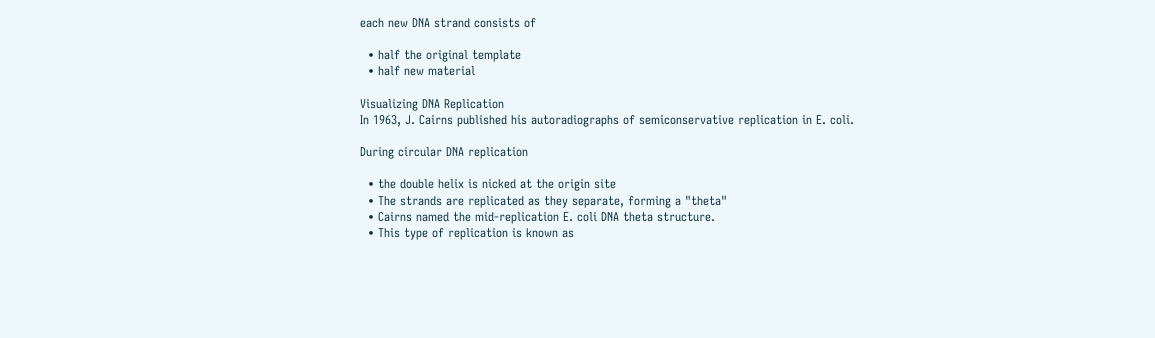each new DNA strand consists of

  • half the original template
  • half new material

Visualizing DNA Replication
In 1963, J. Cairns published his autoradiographs of semiconservative replication in E. coli.

During circular DNA replication

  • the double helix is nicked at the origin site
  • The strands are replicated as they separate, forming a "theta"
  • Cairns named the mid-replication E. coli DNA theta structure.
  • This type of replication is known as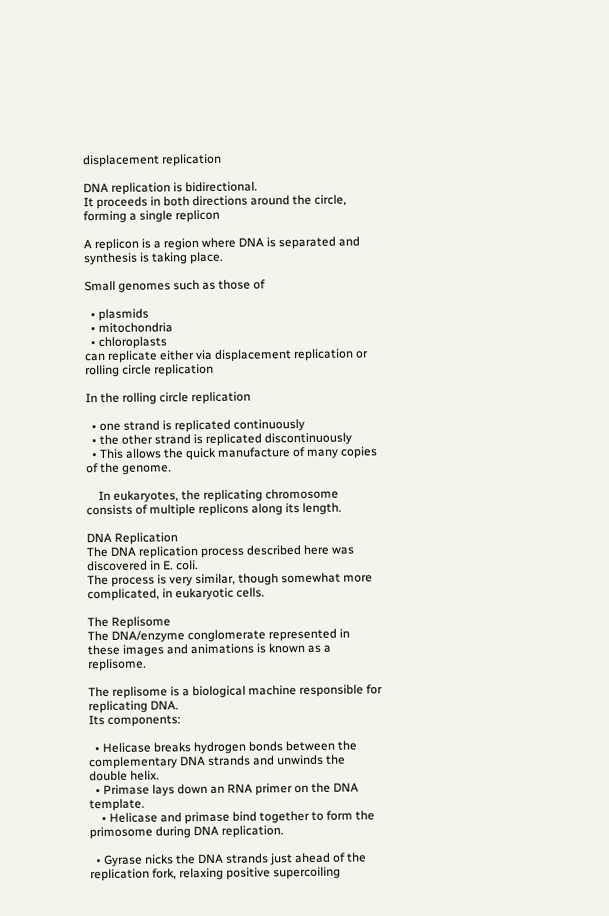displacement replication

DNA replication is bidirectional.
It proceeds in both directions around the circle, forming a single replicon

A replicon is a region where DNA is separated and synthesis is taking place.

Small genomes such as those of

  • plasmids
  • mitochondria
  • chloroplasts
can replicate either via displacement replication or rolling circle replication

In the rolling circle replication

  • one strand is replicated continuously
  • the other strand is replicated discontinuously
  • This allows the quick manufacture of many copies of the genome.

    In eukaryotes, the replicating chromosome consists of multiple replicons along its length.

DNA Replication
The DNA replication process described here was discovered in E. coli.
The process is very similar, though somewhat more complicated, in eukaryotic cells.

The Replisome
The DNA/enzyme conglomerate represented in these images and animations is known as a replisome.

The replisome is a biological machine responsible for replicating DNA.
Its components:

  • Helicase breaks hydrogen bonds between the complementary DNA strands and unwinds the double helix.
  • Primase lays down an RNA primer on the DNA template.
    • Helicase and primase bind together to form the primosome during DNA replication.

  • Gyrase nicks the DNA strands just ahead of the replication fork, relaxing positive supercoiling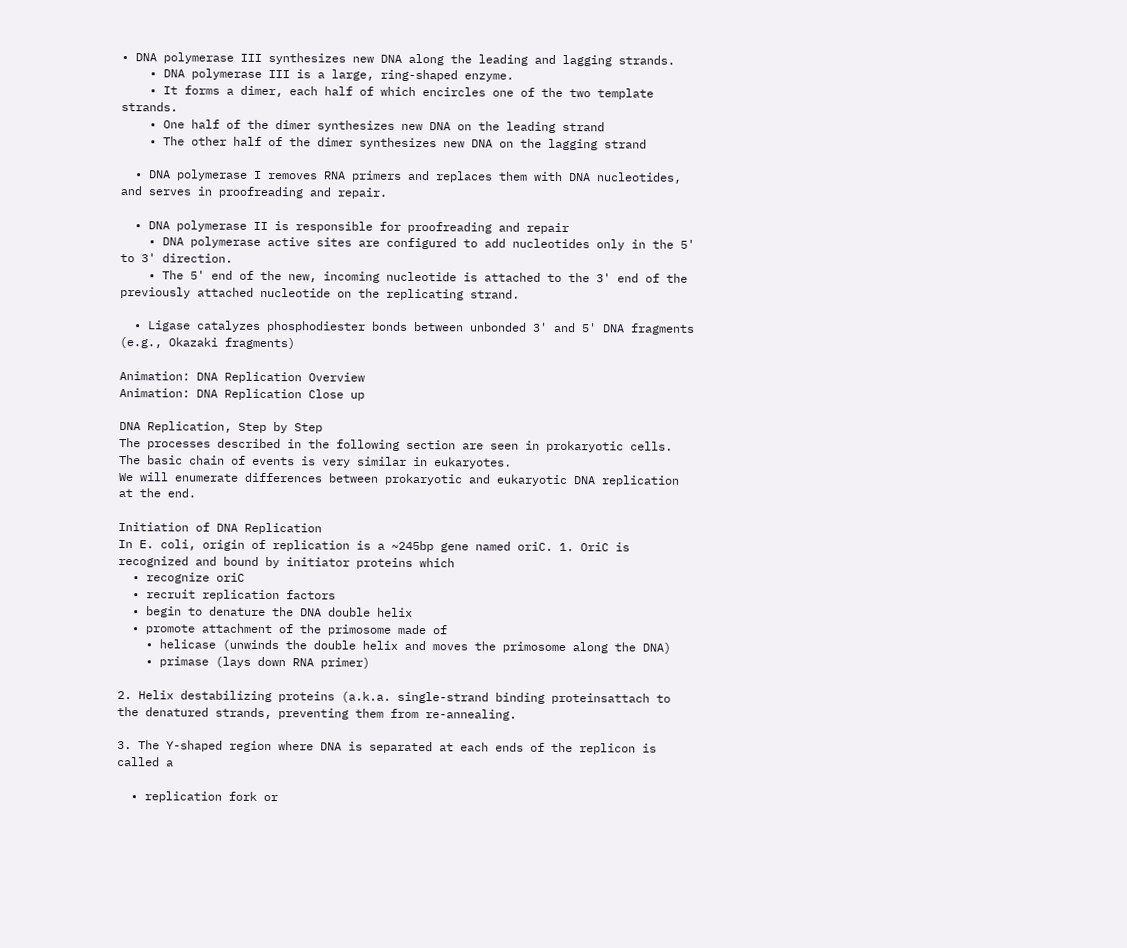• DNA polymerase III synthesizes new DNA along the leading and lagging strands.
    • DNA polymerase III is a large, ring-shaped enzyme.
    • It forms a dimer, each half of which encircles one of the two template strands.
    • One half of the dimer synthesizes new DNA on the leading strand
    • The other half of the dimer synthesizes new DNA on the lagging strand

  • DNA polymerase I removes RNA primers and replaces them with DNA nucleotides, and serves in proofreading and repair.

  • DNA polymerase II is responsible for proofreading and repair
    • DNA polymerase active sites are configured to add nucleotides only in the 5' to 3' direction.
    • The 5' end of the new, incoming nucleotide is attached to the 3' end of the previously attached nucleotide on the replicating strand.

  • Ligase catalyzes phosphodiester bonds between unbonded 3' and 5' DNA fragments (e.g., Okazaki fragments)

Animation: DNA Replication Overview
Animation: DNA Replication Close up

DNA Replication, Step by Step
The processes described in the following section are seen in prokaryotic cells.
The basic chain of events is very similar in eukaryotes.
We will enumerate differences between prokaryotic and eukaryotic DNA replication at the end.

Initiation of DNA Replication
In E. coli, origin of replication is a ~245bp gene named oriC. 1. OriC is recognized and bound by initiator proteins which
  • recognize oriC
  • recruit replication factors
  • begin to denature the DNA double helix
  • promote attachment of the primosome made of
    • helicase (unwinds the double helix and moves the primosome along the DNA)
    • primase (lays down RNA primer)

2. Helix destabilizing proteins (a.k.a. single-strand binding proteinsattach to the denatured strands, preventing them from re-annealing.

3. The Y-shaped region where DNA is separated at each ends of the replicon is called a

  • replication fork or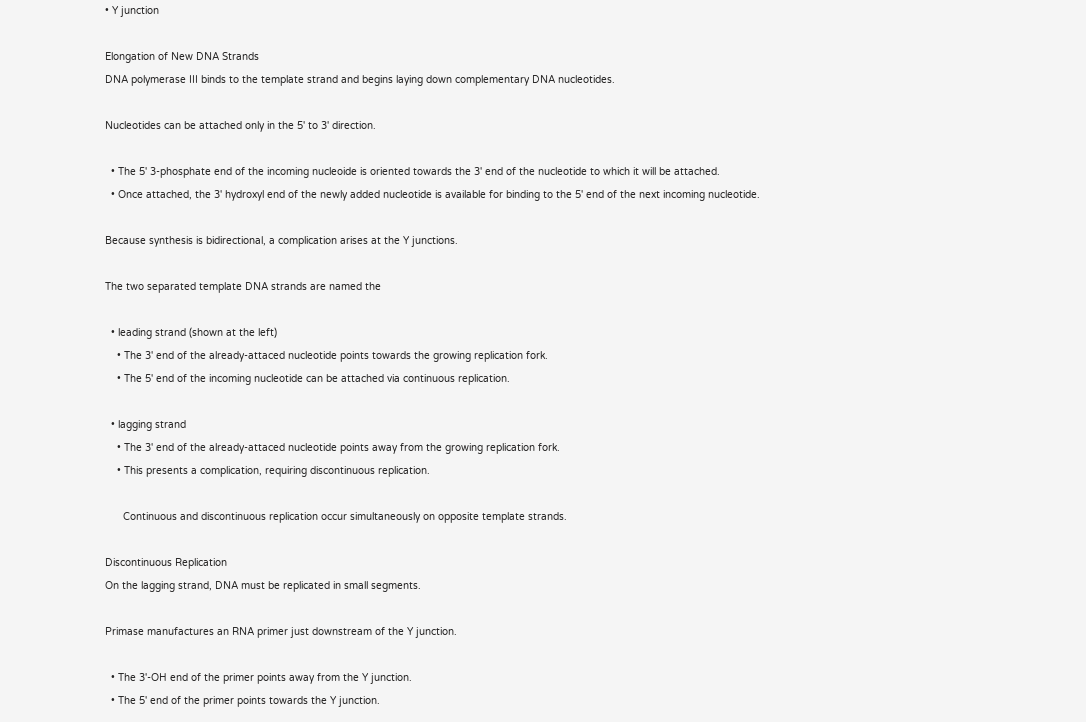• Y junction

Elongation of New DNA Strands
DNA polymerase III binds to the template strand and begins laying down complementary DNA nucleotides.

Nucleotides can be attached only in the 5' to 3' direction.

  • The 5' 3-phosphate end of the incoming nucleoide is oriented towards the 3' end of the nucleotide to which it will be attached.
  • Once attached, the 3' hydroxyl end of the newly added nucleotide is available for binding to the 5' end of the next incoming nucleotide.

Because synthesis is bidirectional, a complication arises at the Y junctions.

The two separated template DNA strands are named the

  • leading strand (shown at the left)
    • The 3' end of the already-attaced nucleotide points towards the growing replication fork.
    • The 5' end of the incoming nucleotide can be attached via continuous replication.

  • lagging strand
    • The 3' end of the already-attaced nucleotide points away from the growing replication fork.
    • This presents a complication, requiring discontinuous replication.

      Continuous and discontinuous replication occur simultaneously on opposite template strands.

Discontinuous Replication
On the lagging strand, DNA must be replicated in small segments.

Primase manufactures an RNA primer just downstream of the Y junction.

  • The 3'-OH end of the primer points away from the Y junction.
  • The 5' end of the primer points towards the Y junction.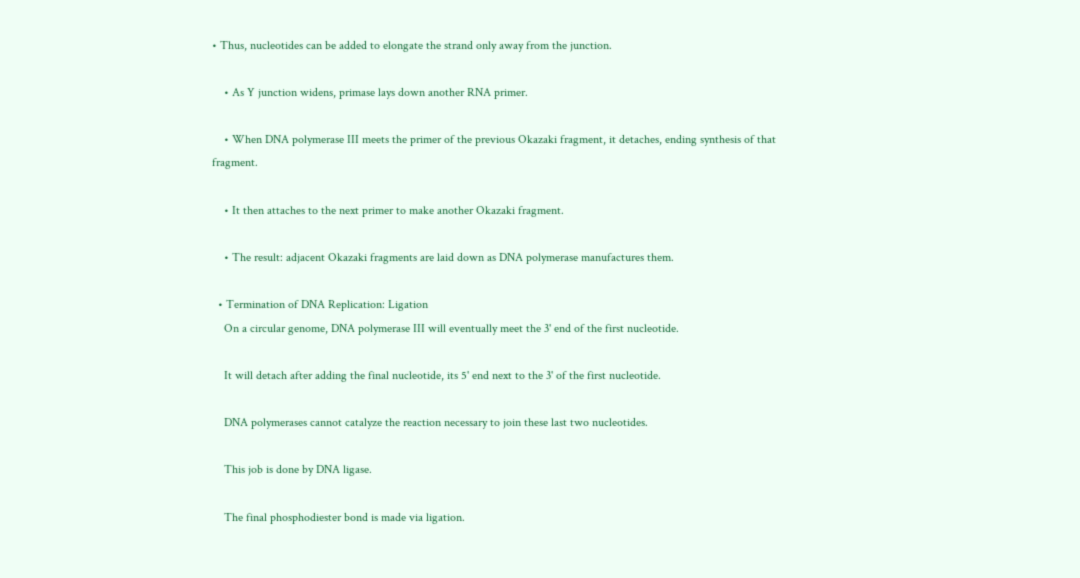• Thus, nucleotides can be added to elongate the strand only away from the junction.

    • As Y junction widens, primase lays down another RNA primer.

    • When DNA polymerase III meets the primer of the previous Okazaki fragment, it detaches, ending synthesis of that fragment.

    • It then attaches to the next primer to make another Okazaki fragment.

    • The result: adjacent Okazaki fragments are laid down as DNA polymerase manufactures them.

  • Termination of DNA Replication: Ligation
    On a circular genome, DNA polymerase III will eventually meet the 3' end of the first nucleotide.

    It will detach after adding the final nucleotide, its 5' end next to the 3' of the first nucleotide.

    DNA polymerases cannot catalyze the reaction necessary to join these last two nucleotides.

    This job is done by DNA ligase.

    The final phosphodiester bond is made via ligation.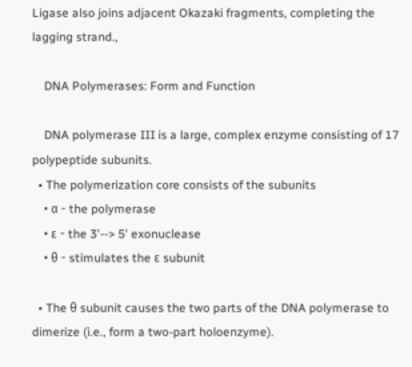Ligase also joins adjacent Okazaki fragments, completing the lagging strand.,

    DNA Polymerases: Form and Function

    DNA polymerase III is a large, complex enzyme consisting of 17 polypeptide subunits.
  • The polymerization core consists of the subunits
    • α - the polymerase
    • ε - the 3'--> 5' exonuclease
    • θ - stimulates the ε subunit

  • The θ subunit causes the two parts of the DNA polymerase to dimerize (i.e., form a two-part holoenzyme).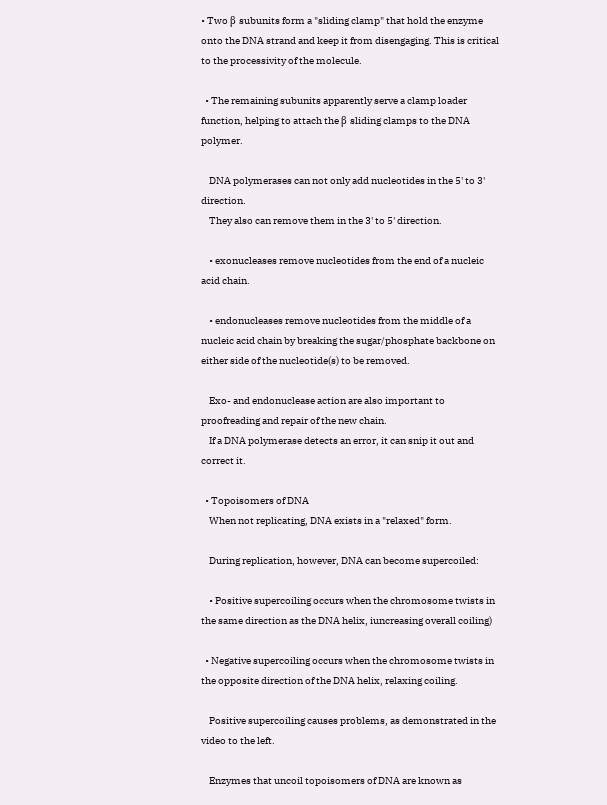• Two β subunits form a "sliding clamp" that hold the enzyme onto the DNA strand and keep it from disengaging. This is critical to the processivity of the molecule.

  • The remaining subunits apparently serve a clamp loader function, helping to attach the β sliding clamps to the DNA polymer.

    DNA polymerases can not only add nucleotides in the 5' to 3' direction.
    They also can remove them in the 3' to 5' direction.

    • exonucleases remove nucleotides from the end of a nucleic acid chain.

    • endonucleases remove nucleotides from the middle of a nucleic acid chain by breaking the sugar/phosphate backbone on either side of the nucleotide(s) to be removed.

    Exo- and endonuclease action are also important to proofreading and repair of the new chain.
    If a DNA polymerase detects an error, it can snip it out and correct it.

  • Topoisomers of DNA
    When not replicating, DNA exists in a "relaxed" form.

    During replication, however, DNA can become supercoiled:

    • Positive supercoiling occurs when the chromosome twists in the same direction as the DNA helix, iuncreasing overall coiling)

  • Negative supercoiling occurs when the chromosome twists in the opposite direction of the DNA helix, relaxing coiling.

    Positive supercoiling causes problems, as demonstrated in the video to the left.

    Enzymes that uncoil topoisomers of DNA are known as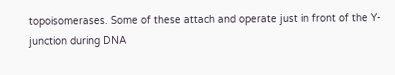topoisomerases. Some of these attach and operate just in front of the Y-junction during DNA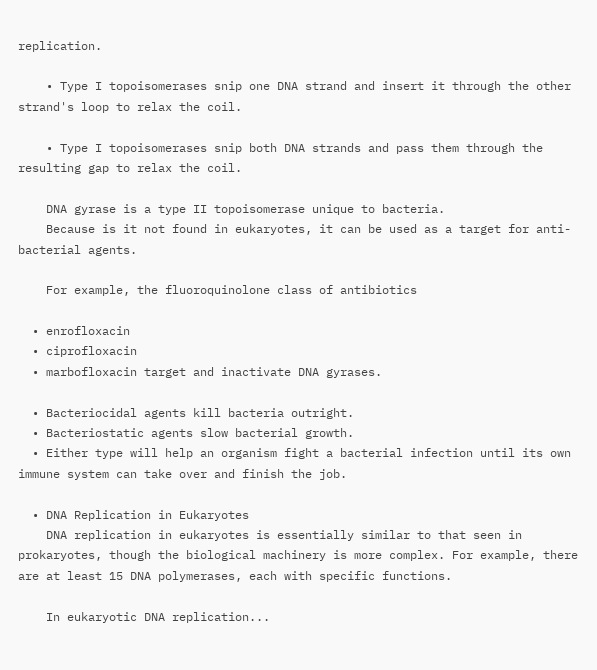replication.

    • Type I topoisomerases snip one DNA strand and insert it through the other strand's loop to relax the coil.

    • Type I topoisomerases snip both DNA strands and pass them through the resulting gap to relax the coil.

    DNA gyrase is a type II topoisomerase unique to bacteria.
    Because is it not found in eukaryotes, it can be used as a target for anti-bacterial agents.

    For example, the fluoroquinolone class of antibiotics

  • enrofloxacin
  • ciprofloxacin
  • marbofloxacin target and inactivate DNA gyrases.

  • Bacteriocidal agents kill bacteria outright.
  • Bacteriostatic agents slow bacterial growth.
  • Either type will help an organism fight a bacterial infection until its own immune system can take over and finish the job.

  • DNA Replication in Eukaryotes
    DNA replication in eukaryotes is essentially similar to that seen in prokaryotes, though the biological machinery is more complex. For example, there are at least 15 DNA polymerases, each with specific functions.

    In eukaryotic DNA replication...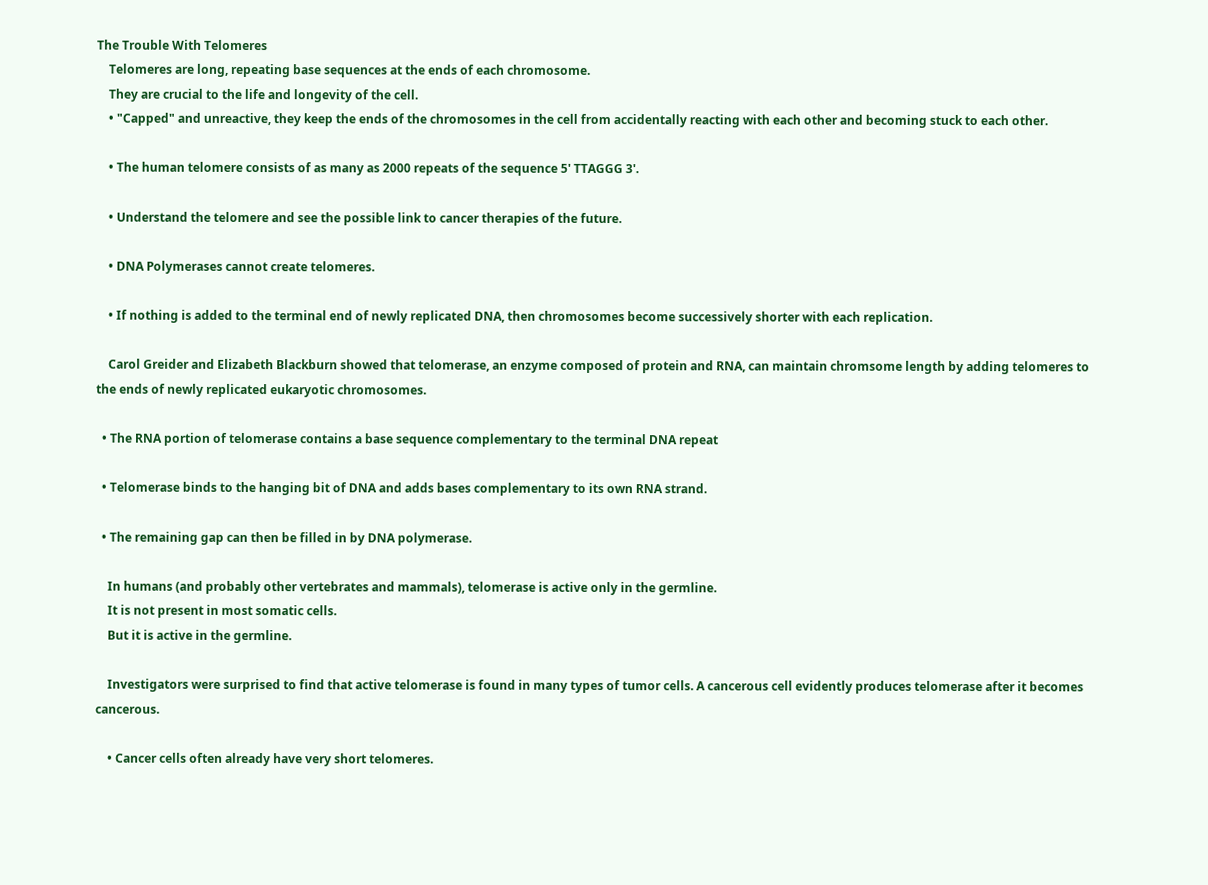The Trouble With Telomeres
    Telomeres are long, repeating base sequences at the ends of each chromosome.
    They are crucial to the life and longevity of the cell.
    • "Capped" and unreactive, they keep the ends of the chromosomes in the cell from accidentally reacting with each other and becoming stuck to each other.

    • The human telomere consists of as many as 2000 repeats of the sequence 5' TTAGGG 3'.

    • Understand the telomere and see the possible link to cancer therapies of the future.

    • DNA Polymerases cannot create telomeres.

    • If nothing is added to the terminal end of newly replicated DNA, then chromosomes become successively shorter with each replication.

    Carol Greider and Elizabeth Blackburn showed that telomerase, an enzyme composed of protein and RNA, can maintain chromsome length by adding telomeres to the ends of newly replicated eukaryotic chromosomes.

  • The RNA portion of telomerase contains a base sequence complementary to the terminal DNA repeat

  • Telomerase binds to the hanging bit of DNA and adds bases complementary to its own RNA strand.

  • The remaining gap can then be filled in by DNA polymerase.

    In humans (and probably other vertebrates and mammals), telomerase is active only in the germline.
    It is not present in most somatic cells.
    But it is active in the germline.

    Investigators were surprised to find that active telomerase is found in many types of tumor cells. A cancerous cell evidently produces telomerase after it becomes cancerous.

    • Cancer cells often already have very short telomeres.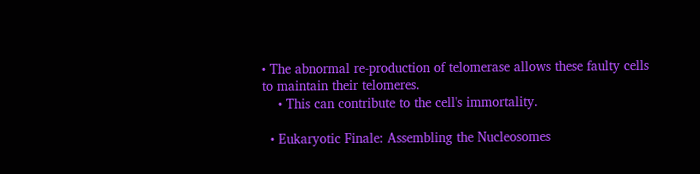• The abnormal re-production of telomerase allows these faulty cells to maintain their telomeres.
    • This can contribute to the cell's immortality.

  • Eukaryotic Finale: Assembling the Nucleosomes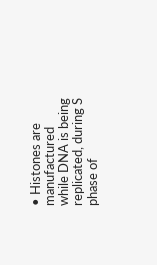• Histones are manufactured while DNA is being replicated, during S phase of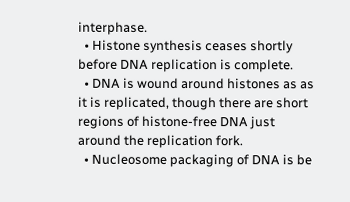interphase.
  • Histone synthesis ceases shortly before DNA replication is complete.
  • DNA is wound around histones as as it is replicated, though there are short regions of histone-free DNA just around the replication fork.
  • Nucleosome packaging of DNA is be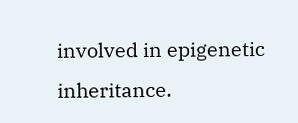involved in epigenetic inheritance.